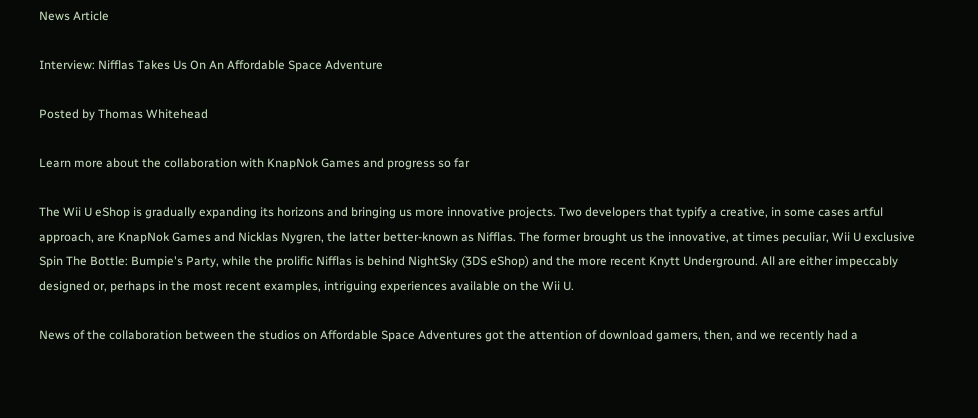News Article

Interview: Nifflas Takes Us On An Affordable Space Adventure

Posted by Thomas Whitehead

Learn more about the collaboration with KnapNok Games and progress so far

The Wii U eShop is gradually expanding its horizons and bringing us more innovative projects. Two developers that typify a creative, in some cases artful approach, are KnapNok Games and Nicklas Nygren, the latter better-known as Nifflas. The former brought us the innovative, at times peculiar, Wii U exclusive Spin The Bottle: Bumpie's Party, while the prolific Nifflas is behind NightSky (3DS eShop) and the more recent Knytt Underground. All are either impeccably designed or, perhaps in the most recent examples, intriguing experiences available on the Wii U.

News of the collaboration between the studios on Affordable Space Adventures got the attention of download gamers, then, and we recently had a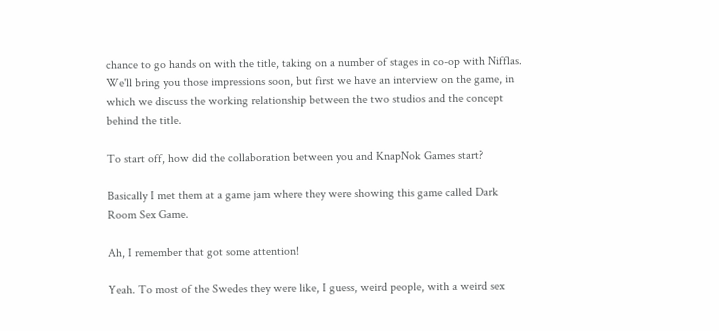chance to go hands on with the title, taking on a number of stages in co-op with Nifflas. We'll bring you those impressions soon, but first we have an interview on the game, in which we discuss the working relationship between the two studios and the concept behind the title.

To start off, how did the collaboration between you and KnapNok Games start?

Basically I met them at a game jam where they were showing this game called Dark Room Sex Game.

Ah, I remember that got some attention!

Yeah. To most of the Swedes they were like, I guess, weird people, with a weird sex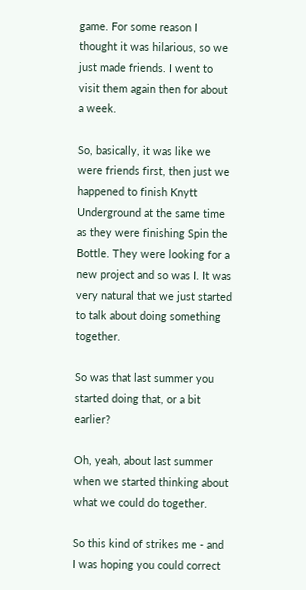game. For some reason I thought it was hilarious, so we just made friends. I went to visit them again then for about a week.

So, basically, it was like we were friends first, then just we happened to finish Knytt Underground at the same time as they were finishing Spin the Bottle. They were looking for a new project and so was I. It was very natural that we just started to talk about doing something together.

So was that last summer you started doing that, or a bit earlier?

Oh, yeah, about last summer when we started thinking about what we could do together.

So this kind of strikes me - and I was hoping you could correct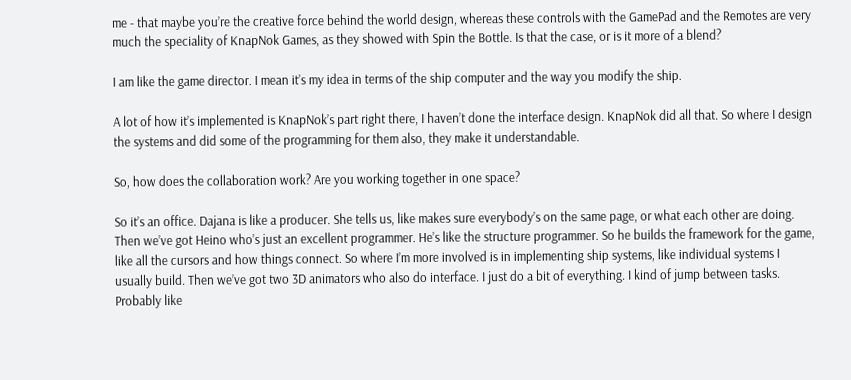me - that maybe you’re the creative force behind the world design, whereas these controls with the GamePad and the Remotes are very much the speciality of KnapNok Games, as they showed with Spin the Bottle. Is that the case, or is it more of a blend?

I am like the game director. I mean it’s my idea in terms of the ship computer and the way you modify the ship.

A lot of how it’s implemented is KnapNok’s part right there, I haven’t done the interface design. KnapNok did all that. So where I design the systems and did some of the programming for them also, they make it understandable.

So, how does the collaboration work? Are you working together in one space?

So it’s an office. Dajana is like a producer. She tells us, like makes sure everybody’s on the same page, or what each other are doing. Then we’ve got Heino who’s just an excellent programmer. He’s like the structure programmer. So he builds the framework for the game, like all the cursors and how things connect. So where I’m more involved is in implementing ship systems, like individual systems I usually build. Then we’ve got two 3D animators who also do interface. I just do a bit of everything. I kind of jump between tasks. Probably like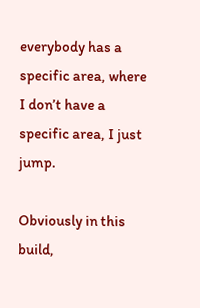everybody has a specific area, where I don’t have a specific area, I just jump.

Obviously in this build,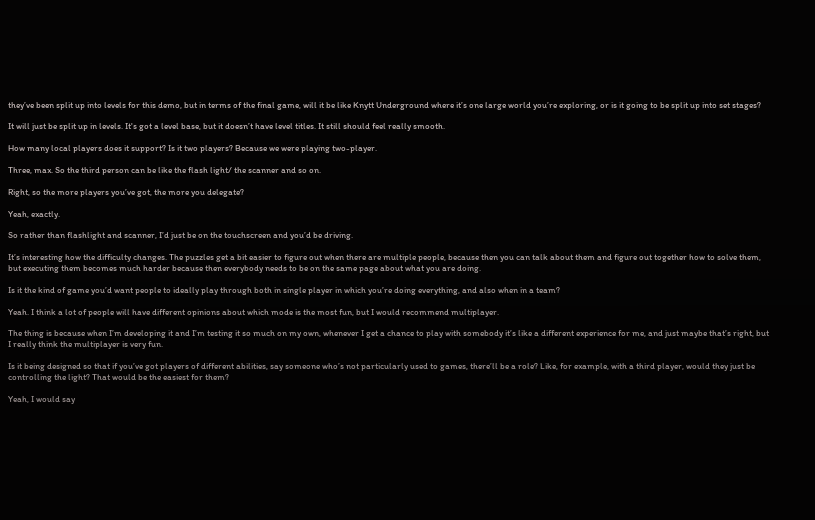they’ve been split up into levels for this demo, but in terms of the final game, will it be like Knytt Underground where it’s one large world you’re exploring, or is it going to be split up into set stages?

It will just be split up in levels. It's got a level base, but it doesn’t have level titles. It still should feel really smooth.

How many local players does it support? Is it two players? Because we were playing two-player.

Three, max. So the third person can be like the flash light/ the scanner and so on.

Right, so the more players you’ve got, the more you delegate?

Yeah, exactly.

So rather than flashlight and scanner, I’d just be on the touchscreen and you’d be driving.

It’s interesting how the difficulty changes. The puzzles get a bit easier to figure out when there are multiple people, because then you can talk about them and figure out together how to solve them, but executing them becomes much harder because then everybody needs to be on the same page about what you are doing.

Is it the kind of game you’d want people to ideally play through both in single player in which you’re doing everything, and also when in a team?

Yeah. I think a lot of people will have different opinions about which mode is the most fun, but I would recommend multiplayer.

The thing is because when I’m developing it and I’m testing it so much on my own, whenever I get a chance to play with somebody it’s like a different experience for me, and just maybe that’s right, but I really think the multiplayer is very fun.

Is it being designed so that if you’ve got players of different abilities, say someone who’s not particularly used to games, there’ll be a role? Like, for example, with a third player, would they just be controlling the light? That would be the easiest for them?

Yeah, I would say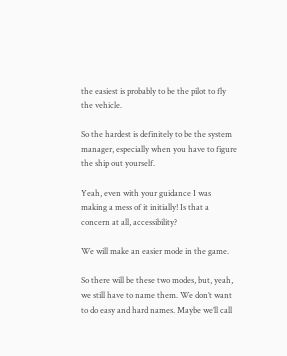the easiest is probably to be the pilot to fly the vehicle.

So the hardest is definitely to be the system manager, especially when you have to figure the ship out yourself.

Yeah, even with your guidance I was making a mess of it initially! Is that a concern at all, accessibility?

We will make an easier mode in the game.

So there will be these two modes, but, yeah, we still have to name them. We don’t want to do easy and hard names. Maybe we’ll call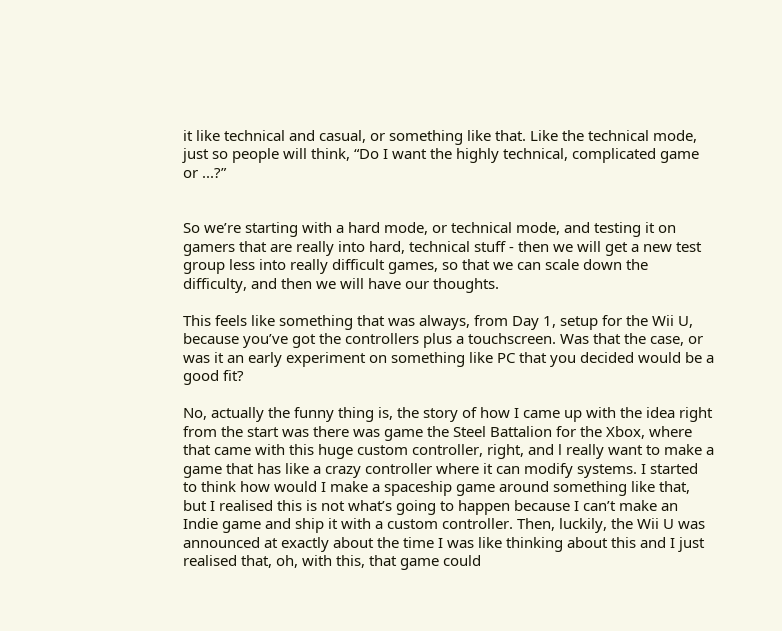it like technical and casual, or something like that. Like the technical mode, just so people will think, “Do I want the highly technical, complicated game or ...?”


So we’re starting with a hard mode, or technical mode, and testing it on gamers that are really into hard, technical stuff - then we will get a new test group less into really difficult games, so that we can scale down the difficulty, and then we will have our thoughts.

This feels like something that was always, from Day 1, setup for the Wii U, because you’ve got the controllers plus a touchscreen. Was that the case, or was it an early experiment on something like PC that you decided would be a good fit?

No, actually the funny thing is, the story of how I came up with the idea right from the start was there was game the Steel Battalion for the Xbox, where that came with this huge custom controller, right, and l really want to make a game that has like a crazy controller where it can modify systems. I started to think how would I make a spaceship game around something like that, but I realised this is not what’s going to happen because I can’t make an Indie game and ship it with a custom controller. Then, luckily, the Wii U was announced at exactly about the time I was like thinking about this and I just realised that, oh, with this, that game could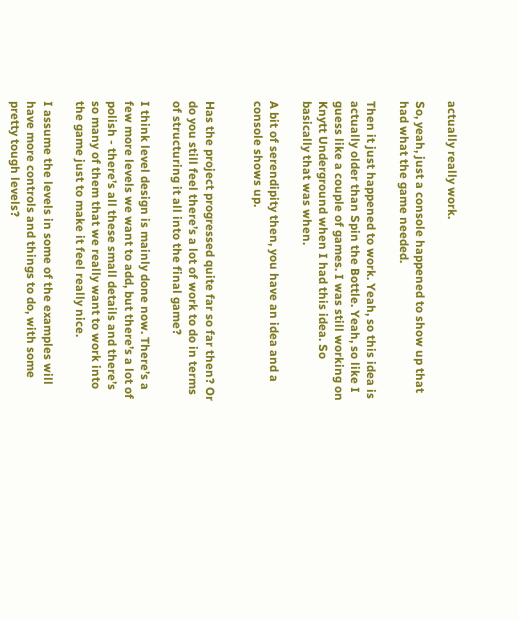actually really work.

So, yeah, just a console happened to show up that had what the game needed.

Then it just happened to work. Yeah, so this idea is actually older than Spin the Bottle. Yeah, so like I guess like a couple of games. I was still working on Knytt Underground when I had this idea. So basically that was when.

A bit of serendipity then, you have an idea and a console shows up.


Has the project progressed quite far so far then? Or do you still feel there’s a lot of work to do in terms of structuring it all into the final game?

I think level design is mainly done now. There’s a few more levels we want to add, but there’s a lot of polish - there’s all these small details and there’s so many of them that we really want to work into the game just to make it feel really nice.

I assume the levels in some of the examples will have more controls and things to do, with some pretty tough levels?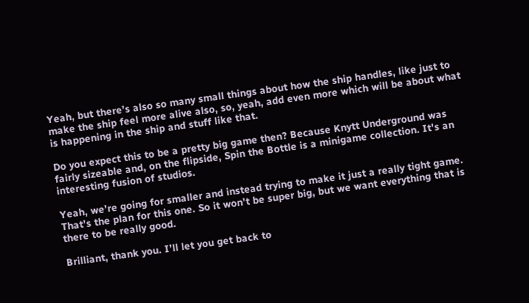Yeah, but there’s also so many small things about how the ship handles, like just to make the ship feel more alive also, so, yeah, add even more which will be about what is happening in the ship and stuff like that.

Do you expect this to be a pretty big game then? Because Knytt Underground was fairly sizeable and, on the flipside, Spin the Bottle is a minigame collection. It's an interesting fusion of studios.

Yeah, we’re going for smaller and instead trying to make it just a really tight game. That’s the plan for this one. So it won’t be super big, but we want everything that is there to be really good.

Brilliant, thank you. I’ll let you get back to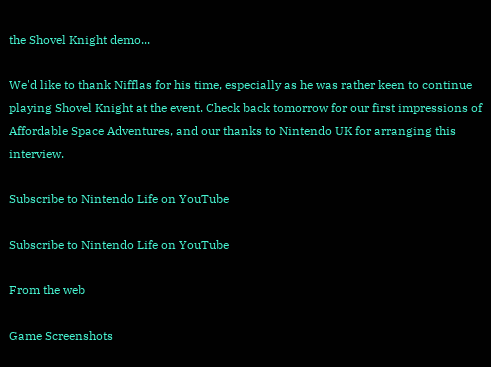the Shovel Knight demo...

We'd like to thank Nifflas for his time, especially as he was rather keen to continue playing Shovel Knight at the event. Check back tomorrow for our first impressions of Affordable Space Adventures, and our thanks to Nintendo UK for arranging this interview.

Subscribe to Nintendo Life on YouTube

Subscribe to Nintendo Life on YouTube

From the web

Game Screenshots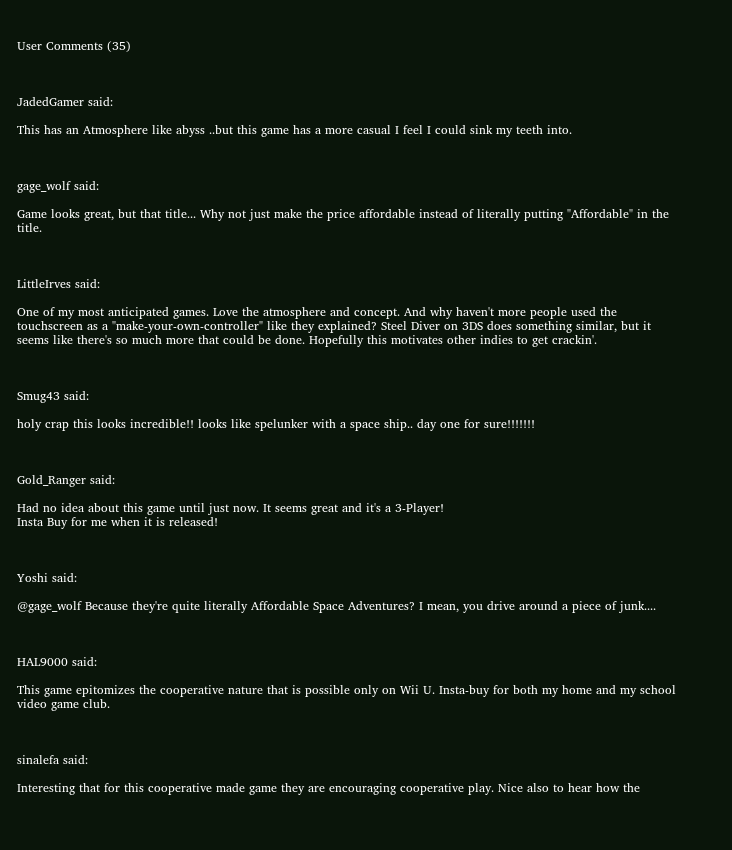User Comments (35)



JadedGamer said:

This has an Atmosphere like abyss ..but this game has a more casual I feel I could sink my teeth into.



gage_wolf said:

Game looks great, but that title... Why not just make the price affordable instead of literally putting "Affordable" in the title.



LittleIrves said:

One of my most anticipated games. Love the atmosphere and concept. And why haven't more people used the touchscreen as a "make-your-own-controller" like they explained? Steel Diver on 3DS does something similar, but it seems like there's so much more that could be done. Hopefully this motivates other indies to get crackin'.



Smug43 said:

holy crap this looks incredible!! looks like spelunker with a space ship.. day one for sure!!!!!!!



Gold_Ranger said:

Had no idea about this game until just now. It seems great and it's a 3-Player!
Insta Buy for me when it is released!



Yoshi said:

@gage_wolf Because they're quite literally Affordable Space Adventures? I mean, you drive around a piece of junk....



HAL9000 said:

This game epitomizes the cooperative nature that is possible only on Wii U. Insta-buy for both my home and my school video game club.



sinalefa said:

Interesting that for this cooperative made game they are encouraging cooperative play. Nice also to hear how the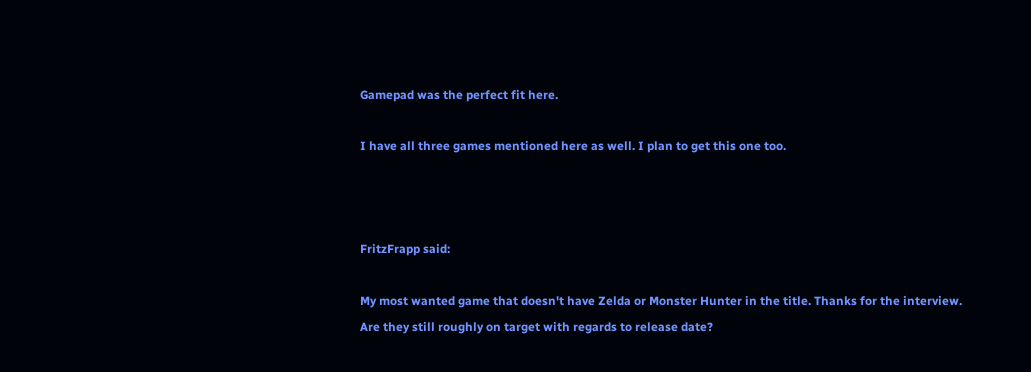Gamepad was the perfect fit here.

I have all three games mentioned here as well. I plan to get this one too.



FritzFrapp said:

My most wanted game that doesn't have Zelda or Monster Hunter in the title. Thanks for the interview. Are they still roughly on target with regards to release date?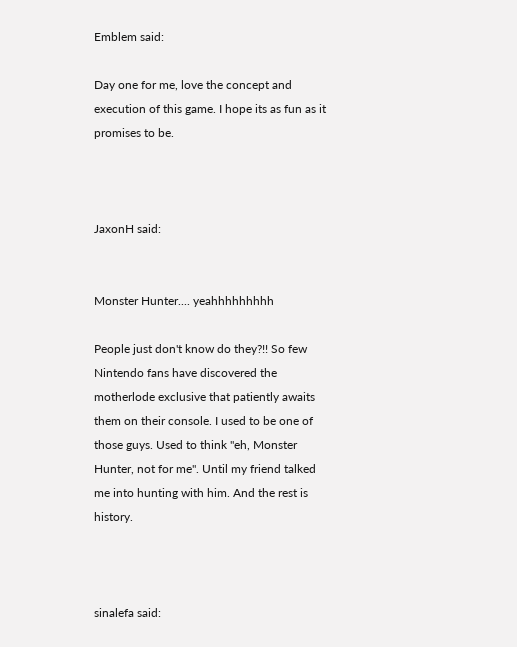Emblem said:

Day one for me, love the concept and execution of this game. I hope its as fun as it promises to be.



JaxonH said:


Monster Hunter.... yeahhhhhhhhh

People just don't know do they?!! So few Nintendo fans have discovered the motherlode exclusive that patiently awaits them on their console. I used to be one of those guys. Used to think "eh, Monster Hunter, not for me". Until my friend talked me into hunting with him. And the rest is history.



sinalefa said: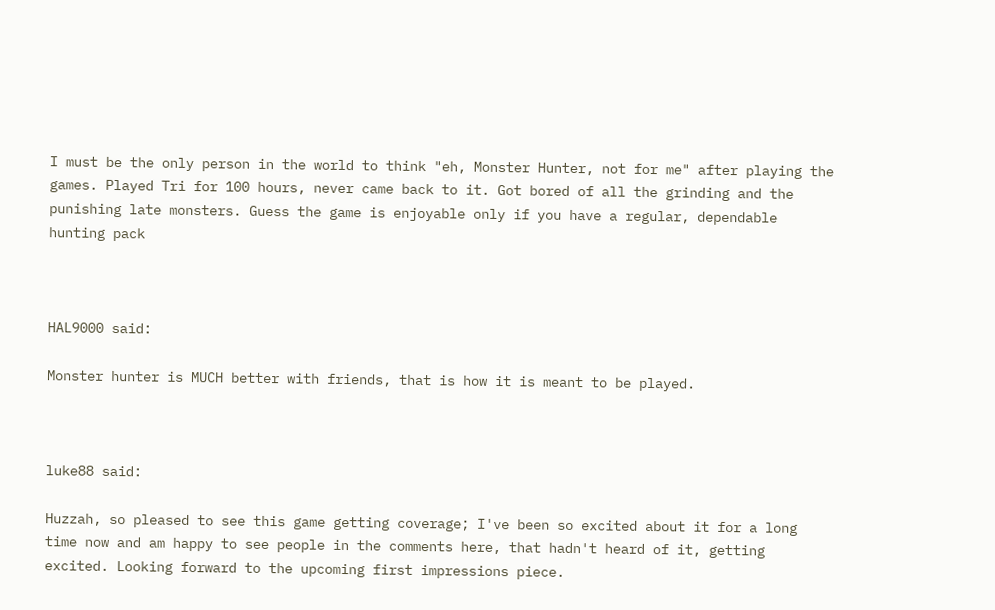I must be the only person in the world to think "eh, Monster Hunter, not for me" after playing the games. Played Tri for 100 hours, never came back to it. Got bored of all the grinding and the punishing late monsters. Guess the game is enjoyable only if you have a regular, dependable hunting pack



HAL9000 said:

Monster hunter is MUCH better with friends, that is how it is meant to be played.



luke88 said:

Huzzah, so pleased to see this game getting coverage; I've been so excited about it for a long time now and am happy to see people in the comments here, that hadn't heard of it, getting excited. Looking forward to the upcoming first impressions piece.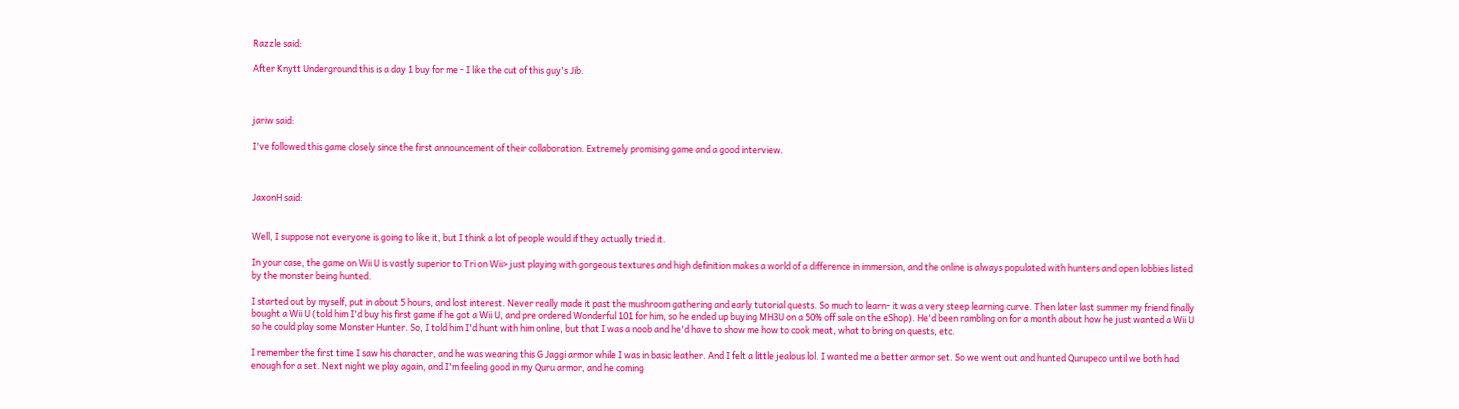Razzle said:

After Knytt Underground this is a day 1 buy for me - I like the cut of this guy's Jib.



jariw said:

I've followed this game closely since the first announcement of their collaboration. Extremely promising game and a good interview.



JaxonH said:


Well, I suppose not everyone is going to like it, but I think a lot of people would if they actually tried it.

In your case, the game on Wii U is vastly superior to Tri on Wii> just playing with gorgeous textures and high definition makes a world of a difference in immersion, and the online is always populated with hunters and open lobbies listed by the monster being hunted.

I started out by myself, put in about 5 hours, and lost interest. Never really made it past the mushroom gathering and early tutorial quests. So much to learn- it was a very steep learning curve. Then later last summer my friend finally bought a Wii U (told him I'd buy his first game if he got a Wii U, and pre ordered Wonderful 101 for him, so he ended up buying MH3U on a 50% off sale on the eShop). He'd been rambling on for a month about how he just wanted a Wii U so he could play some Monster Hunter. So, I told him I'd hunt with him online, but that I was a noob and he'd have to show me how to cook meat, what to bring on quests, etc.

I remember the first time I saw his character, and he was wearing this G Jaggi armor while I was in basic leather. And I felt a little jealous lol. I wanted me a better armor set. So we went out and hunted Qurupeco until we both had enough for a set. Next night we play again, and I'm feeling good in my Quru armor, and he coming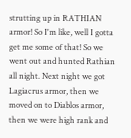strutting up in RATHIAN armor! So I'm like, well I gotta get me some of that! So we went out and hunted Rathian all night. Next night we got Lagiacrus armor, then we moved on to Diablos armor, then we were high rank and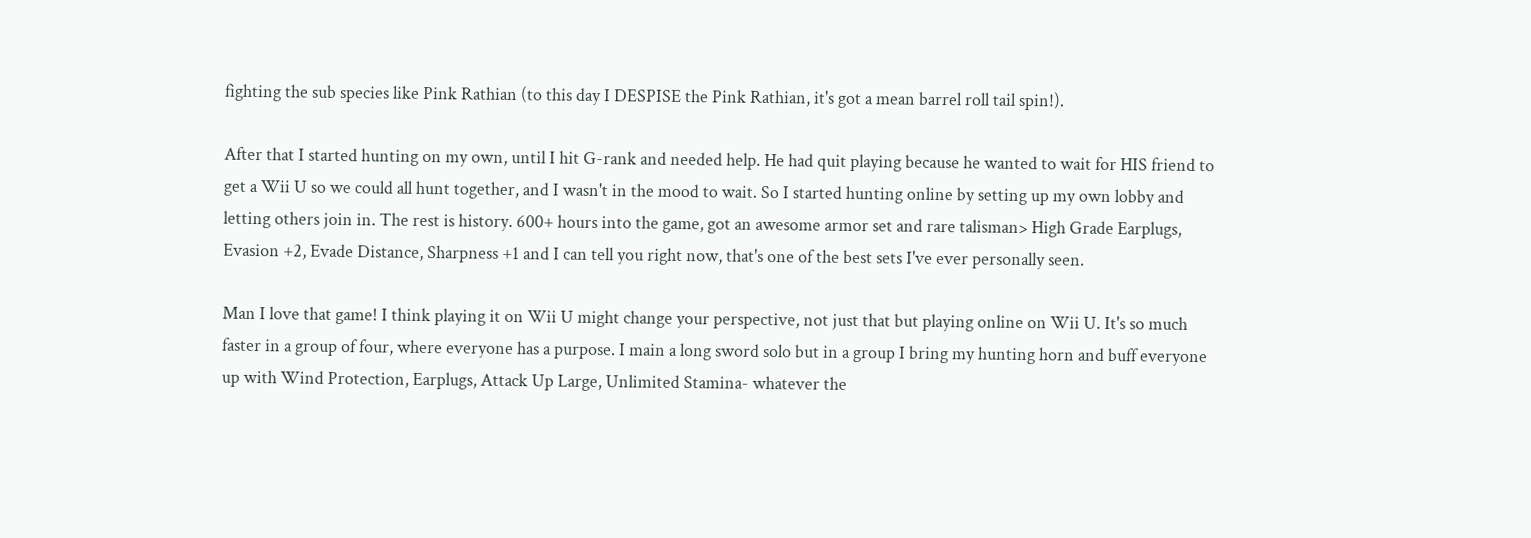fighting the sub species like Pink Rathian (to this day I DESPISE the Pink Rathian, it's got a mean barrel roll tail spin!).

After that I started hunting on my own, until I hit G-rank and needed help. He had quit playing because he wanted to wait for HIS friend to get a Wii U so we could all hunt together, and I wasn't in the mood to wait. So I started hunting online by setting up my own lobby and letting others join in. The rest is history. 600+ hours into the game, got an awesome armor set and rare talisman> High Grade Earplugs, Evasion +2, Evade Distance, Sharpness +1 and I can tell you right now, that's one of the best sets I've ever personally seen.

Man I love that game! I think playing it on Wii U might change your perspective, not just that but playing online on Wii U. It's so much faster in a group of four, where everyone has a purpose. I main a long sword solo but in a group I bring my hunting horn and buff everyone up with Wind Protection, Earplugs, Attack Up Large, Unlimited Stamina- whatever the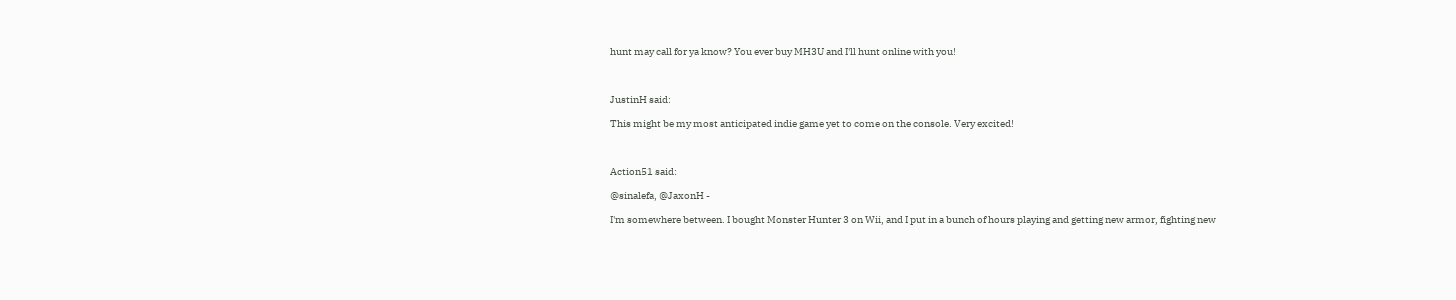hunt may call for ya know? You ever buy MH3U and I'll hunt online with you!



JustinH said:

This might be my most anticipated indie game yet to come on the console. Very excited!



Action51 said:

@sinalefa, @JaxonH -

I'm somewhere between. I bought Monster Hunter 3 on Wii, and I put in a bunch of hours playing and getting new armor, fighting new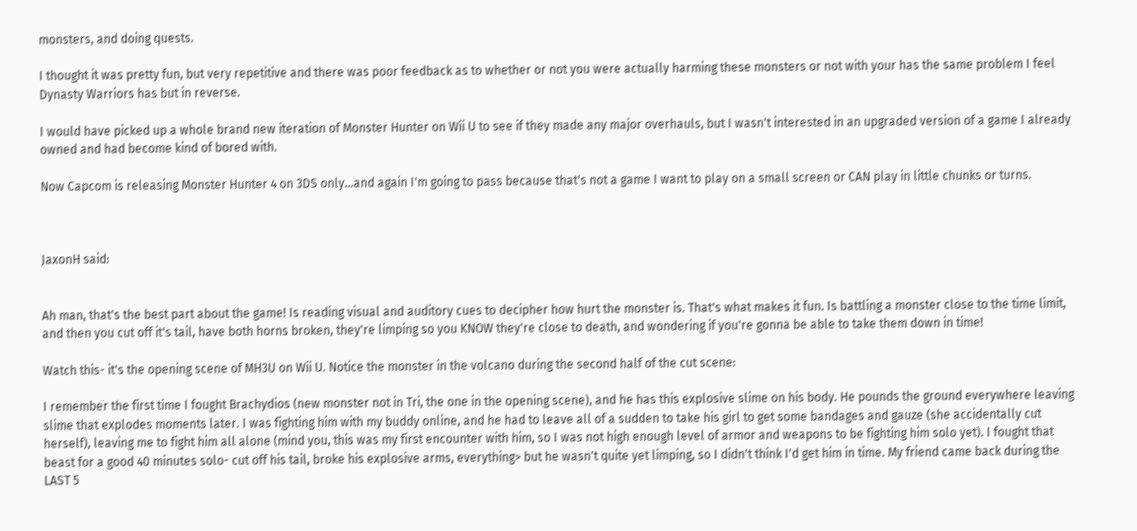monsters, and doing quests.

I thought it was pretty fun, but very repetitive and there was poor feedback as to whether or not you were actually harming these monsters or not with your has the same problem I feel Dynasty Warriors has but in reverse.

I would have picked up a whole brand new iteration of Monster Hunter on Wii U to see if they made any major overhauls, but I wasn't interested in an upgraded version of a game I already owned and had become kind of bored with.

Now Capcom is releasing Monster Hunter 4 on 3DS only...and again I'm going to pass because that's not a game I want to play on a small screen or CAN play in little chunks or turns.



JaxonH said:


Ah man, that's the best part about the game! Is reading visual and auditory cues to decipher how hurt the monster is. That's what makes it fun. Is battling a monster close to the time limit, and then you cut off it's tail, have both horns broken, they're limping so you KNOW they're close to death, and wondering if you're gonna be able to take them down in time!

Watch this- it's the opening scene of MH3U on Wii U. Notice the monster in the volcano during the second half of the cut scene:

I remember the first time I fought Brachydios (new monster not in Tri, the one in the opening scene), and he has this explosive slime on his body. He pounds the ground everywhere leaving slime that explodes moments later. I was fighting him with my buddy online, and he had to leave all of a sudden to take his girl to get some bandages and gauze (she accidentally cut herself), leaving me to fight him all alone (mind you, this was my first encounter with him, so I was not high enough level of armor and weapons to be fighting him solo yet). I fought that beast for a good 40 minutes solo- cut off his tail, broke his explosive arms, everything> but he wasn't quite yet limping, so I didn't think I'd get him in time. My friend came back during the LAST 5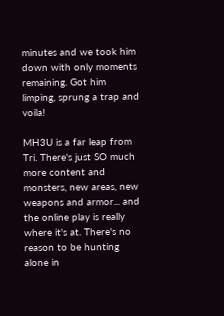minutes and we took him down with only moments remaining. Got him limping, sprung a trap and voila!

MH3U is a far leap from Tri. There's just SO much more content and monsters, new areas, new weapons and armor... and the online play is really where it's at. There's no reason to be hunting alone in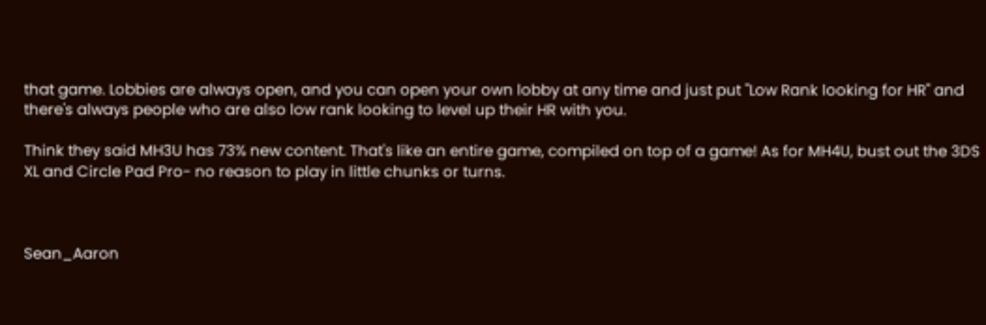that game. Lobbies are always open, and you can open your own lobby at any time and just put "Low Rank looking for HR" and there's always people who are also low rank looking to level up their HR with you.

Think they said MH3U has 73% new content. That's like an entire game, compiled on top of a game! As for MH4U, bust out the 3DS XL and Circle Pad Pro- no reason to play in little chunks or turns.



Sean_Aaron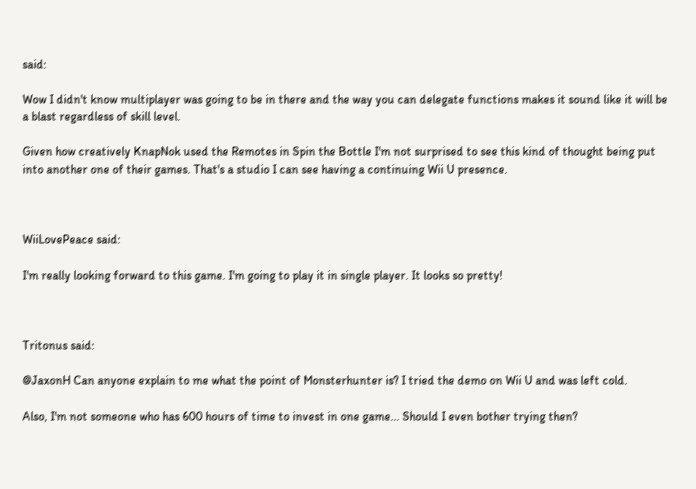said:

Wow I didn't know multiplayer was going to be in there and the way you can delegate functions makes it sound like it will be a blast regardless of skill level.

Given how creatively KnapNok used the Remotes in Spin the Bottle I'm not surprised to see this kind of thought being put into another one of their games. That's a studio I can see having a continuing Wii U presence.



WiiLovePeace said:

I'm really looking forward to this game. I'm going to play it in single player. It looks so pretty!



Tritonus said:

@JaxonH Can anyone explain to me what the point of Monsterhunter is? I tried the demo on Wii U and was left cold.

Also, I'm not someone who has 600 hours of time to invest in one game... Should I even bother trying then?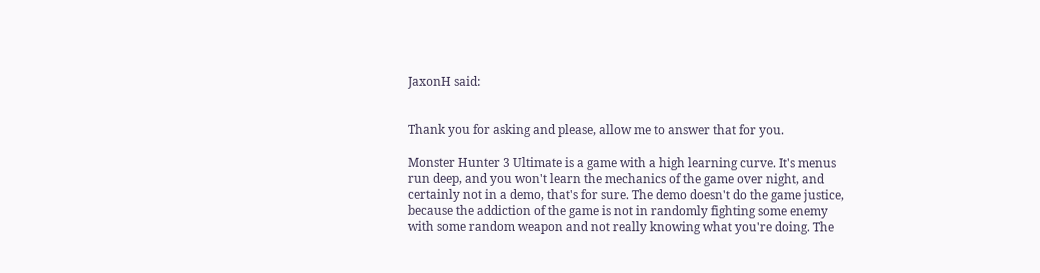JaxonH said:


Thank you for asking and please, allow me to answer that for you.

Monster Hunter 3 Ultimate is a game with a high learning curve. It's menus run deep, and you won't learn the mechanics of the game over night, and certainly not in a demo, that's for sure. The demo doesn't do the game justice, because the addiction of the game is not in randomly fighting some enemy with some random weapon and not really knowing what you're doing. The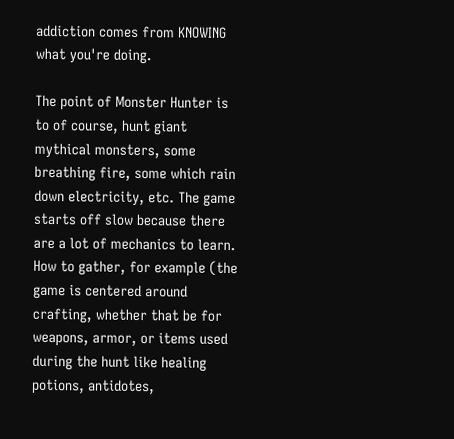addiction comes from KNOWING what you're doing.

The point of Monster Hunter is to of course, hunt giant mythical monsters, some breathing fire, some which rain down electricity, etc. The game starts off slow because there are a lot of mechanics to learn. How to gather, for example (the game is centered around crafting, whether that be for weapons, armor, or items used during the hunt like healing potions, antidotes,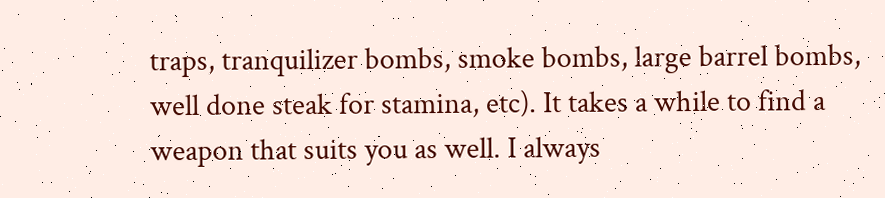traps, tranquilizer bombs, smoke bombs, large barrel bombs, well done steak for stamina, etc). It takes a while to find a weapon that suits you as well. I always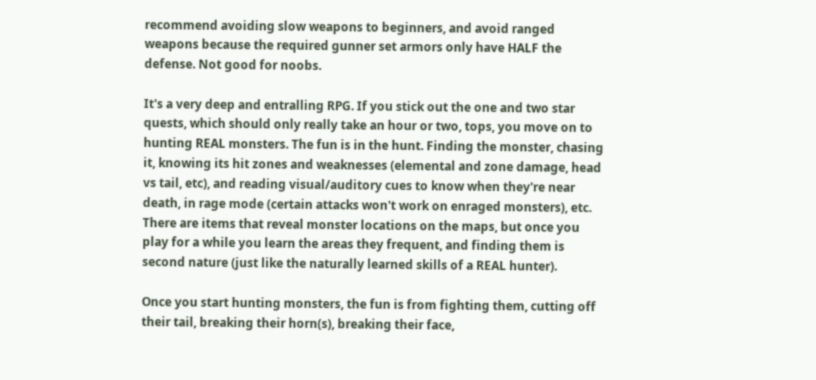recommend avoiding slow weapons to beginners, and avoid ranged weapons because the required gunner set armors only have HALF the defense. Not good for noobs.

It's a very deep and entralling RPG. If you stick out the one and two star quests, which should only really take an hour or two, tops, you move on to hunting REAL monsters. The fun is in the hunt. Finding the monster, chasing it, knowing its hit zones and weaknesses (elemental and zone damage, head vs tail, etc), and reading visual/auditory cues to know when they're near death, in rage mode (certain attacks won't work on enraged monsters), etc. There are items that reveal monster locations on the maps, but once you play for a while you learn the areas they frequent, and finding them is second nature (just like the naturally learned skills of a REAL hunter).

Once you start hunting monsters, the fun is from fighting them, cutting off their tail, breaking their horn(s), breaking their face,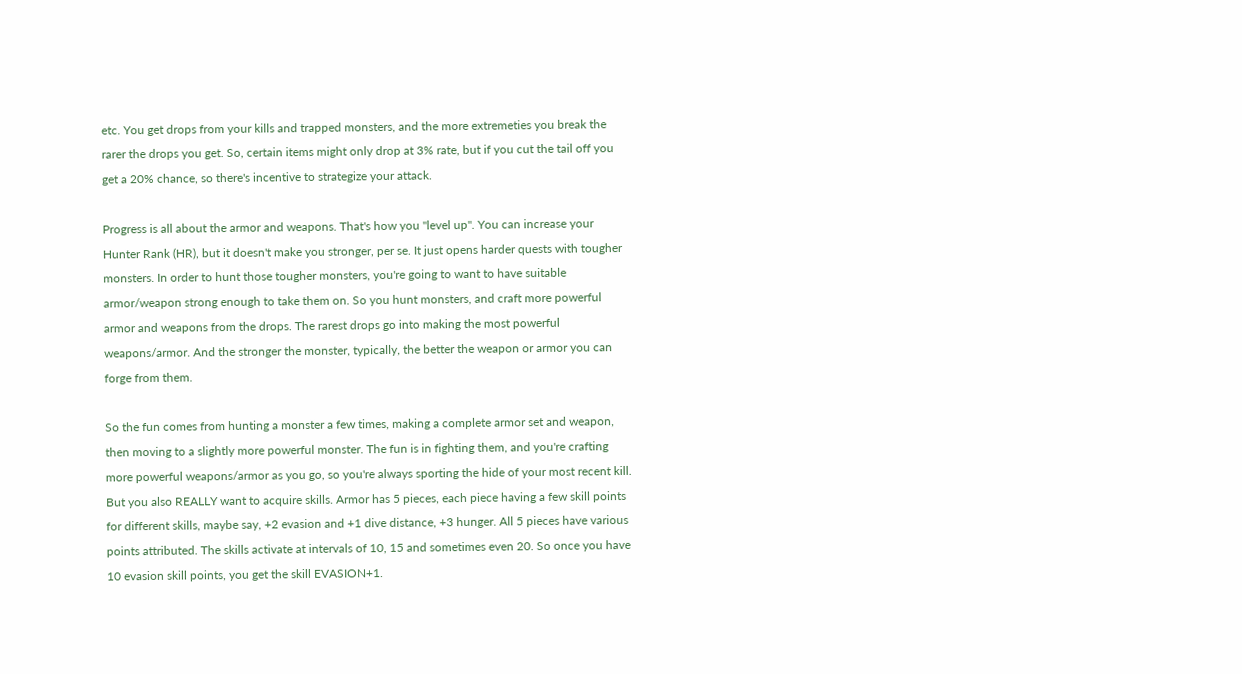etc. You get drops from your kills and trapped monsters, and the more extremeties you break the rarer the drops you get. So, certain items might only drop at 3% rate, but if you cut the tail off you get a 20% chance, so there's incentive to strategize your attack.

Progress is all about the armor and weapons. That's how you "level up". You can increase your Hunter Rank (HR), but it doesn't make you stronger, per se. It just opens harder quests with tougher monsters. In order to hunt those tougher monsters, you're going to want to have suitable armor/weapon strong enough to take them on. So you hunt monsters, and craft more powerful armor and weapons from the drops. The rarest drops go into making the most powerful weapons/armor. And the stronger the monster, typically, the better the weapon or armor you can forge from them.

So the fun comes from hunting a monster a few times, making a complete armor set and weapon, then moving to a slightly more powerful monster. The fun is in fighting them, and you're crafting more powerful weapons/armor as you go, so you're always sporting the hide of your most recent kill. But you also REALLY want to acquire skills. Armor has 5 pieces, each piece having a few skill points for different skills, maybe say, +2 evasion and +1 dive distance, +3 hunger. All 5 pieces have various points attributed. The skills activate at intervals of 10, 15 and sometimes even 20. So once you have 10 evasion skill points, you get the skill EVASION+1.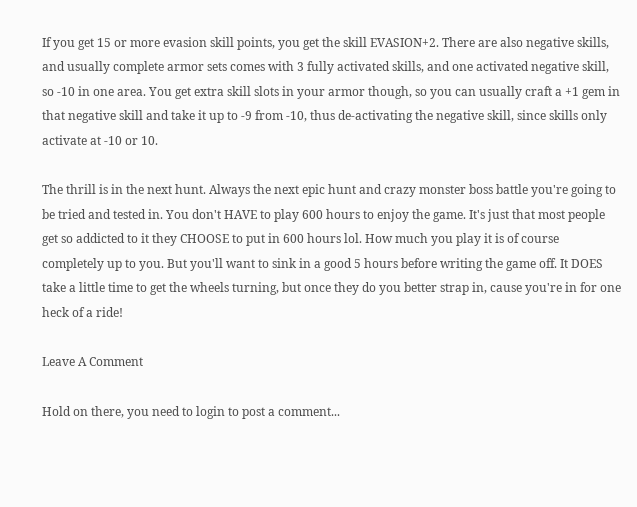If you get 15 or more evasion skill points, you get the skill EVASION+2. There are also negative skills, and usually complete armor sets comes with 3 fully activated skills, and one activated negative skill, so -10 in one area. You get extra skill slots in your armor though, so you can usually craft a +1 gem in that negative skill and take it up to -9 from -10, thus de-activating the negative skill, since skills only activate at -10 or 10.

The thrill is in the next hunt. Always the next epic hunt and crazy monster boss battle you're going to be tried and tested in. You don't HAVE to play 600 hours to enjoy the game. It's just that most people get so addicted to it they CHOOSE to put in 600 hours lol. How much you play it is of course completely up to you. But you'll want to sink in a good 5 hours before writing the game off. It DOES take a little time to get the wheels turning, but once they do you better strap in, cause you're in for one heck of a ride!

Leave A Comment

Hold on there, you need to login to post a comment...